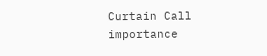Curtain Call importance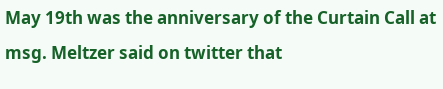May 19th was the anniversary of the Curtain Call at msg. Meltzer said on twitter that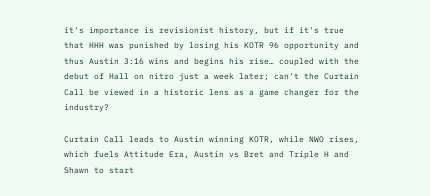it's importance is revisionist history, but if it's true that HHH was punished by losing his KOTR 96 opportunity and thus Austin 3:16 wins and begins his rise… coupled with the debut of Hall on nitro just a week later; can't the Curtain Call be viewed in a historic lens as a game changer for the industry?

Curtain Call leads to Austin winning KOTR, while NWO rises, which fuels Attitude Era, Austin vs Bret and Triple H and Shawn to start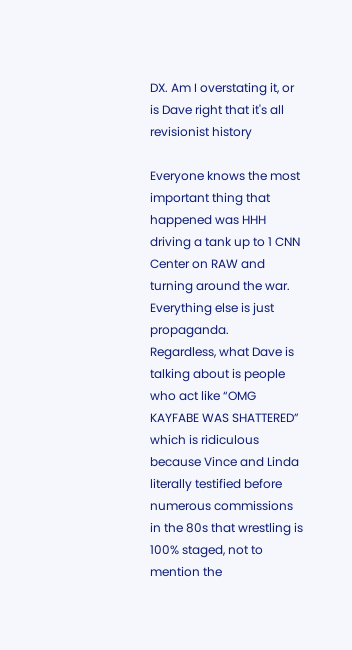DX. Am I overstating it, or is Dave right that it's all revisionist history

Everyone knows the most important thing that happened was HHH driving a tank up to 1 CNN Center on RAW and turning around the war.  Everything else is just propaganda.
Regardless, what Dave is talking about is people who act like “OMG KAYFABE WAS SHATTERED” which is ridiculous because Vince and Linda literally testified before numerous commissions in the 80s that wrestling is 100% staged, not to mention the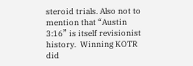steroid trials. Also not to mention that “Austin 3:16” is itself revisionist history.  Winning KOTR did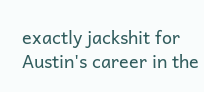exactly jackshit for Austin's career in the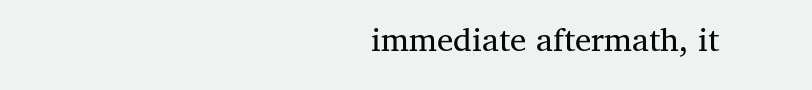immediate aftermath, it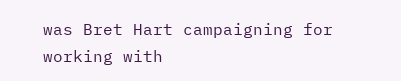was Bret Hart campaigning for working with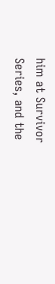him at Survivor Series, and the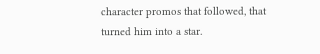character promos that followed, that turned him into a star.